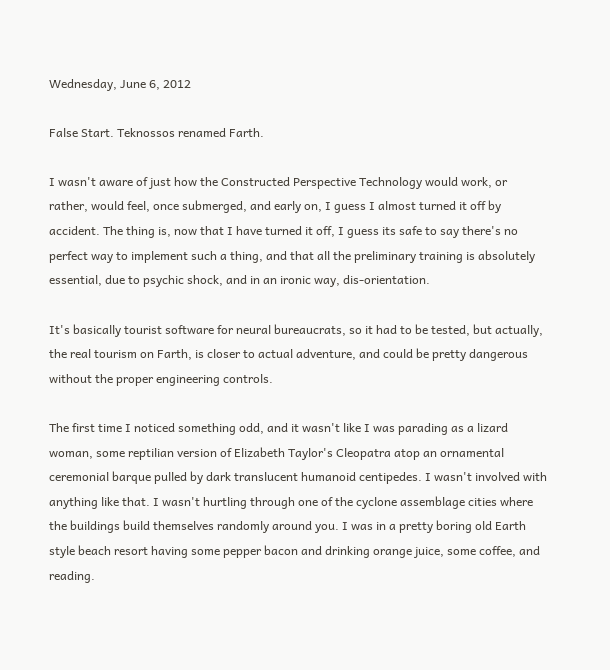Wednesday, June 6, 2012

False Start. Teknossos renamed Farth.

I wasn't aware of just how the Constructed Perspective Technology would work, or rather, would feel, once submerged, and early on, I guess I almost turned it off by accident. The thing is, now that I have turned it off, I guess its safe to say there's no perfect way to implement such a thing, and that all the preliminary training is absolutely essential, due to psychic shock, and in an ironic way, dis-orientation.

It's basically tourist software for neural bureaucrats, so it had to be tested, but actually, the real tourism on Farth, is closer to actual adventure, and could be pretty dangerous without the proper engineering controls.

The first time I noticed something odd, and it wasn't like I was parading as a lizard woman, some reptilian version of Elizabeth Taylor's Cleopatra atop an ornamental ceremonial barque pulled by dark translucent humanoid centipedes. I wasn't involved with anything like that. I wasn't hurtling through one of the cyclone assemblage cities where the buildings build themselves randomly around you. I was in a pretty boring old Earth style beach resort having some pepper bacon and drinking orange juice, some coffee, and reading.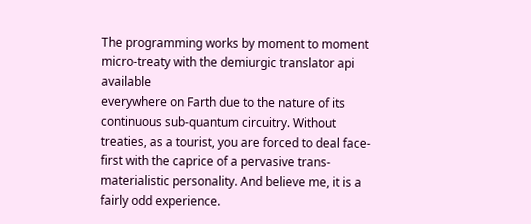The programming works by moment to moment micro-treaty with the demiurgic translator api available
everywhere on Farth due to the nature of its continuous sub-quantum circuitry. Without treaties, as a tourist, you are forced to deal face-first with the caprice of a pervasive trans-materialistic personality. And believe me, it is a fairly odd experience.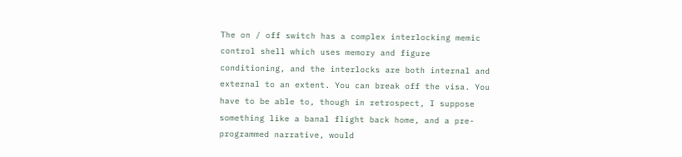The on / off switch has a complex interlocking memic control shell which uses memory and figure conditioning, and the interlocks are both internal and external to an extent. You can break off the visa. You have to be able to, though in retrospect, I suppose something like a banal flight back home, and a pre-programmed narrative, would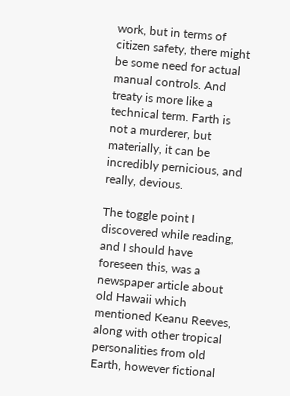work, but in terms of citizen safety, there might be some need for actual manual controls. And treaty is more like a technical term. Farth is not a murderer, but materially, it can be incredibly pernicious, and really, devious.

The toggle point I discovered while reading, and I should have foreseen this, was a newspaper article about old Hawaii which mentioned Keanu Reeves, along with other tropical personalities from old Earth, however fictional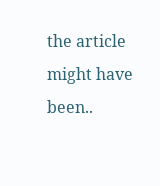the article might have been..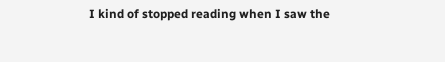I kind of stopped reading when I saw the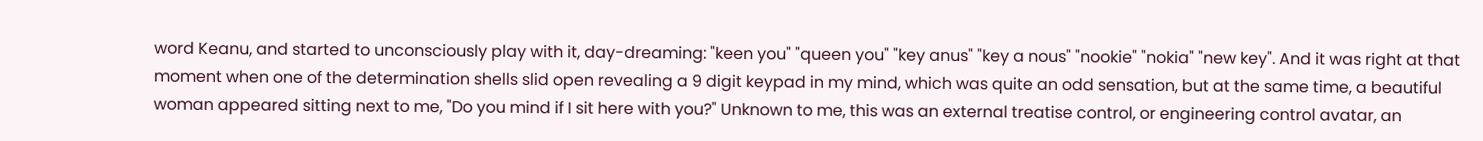word Keanu, and started to unconsciously play with it, day-dreaming: "keen you" "queen you" "key anus" "key a nous" "nookie" "nokia" "new key". And it was right at that moment when one of the determination shells slid open revealing a 9 digit keypad in my mind, which was quite an odd sensation, but at the same time, a beautiful woman appeared sitting next to me, "Do you mind if I sit here with you?" Unknown to me, this was an external treatise control, or engineering control avatar, an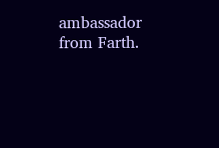ambassador from Farth.